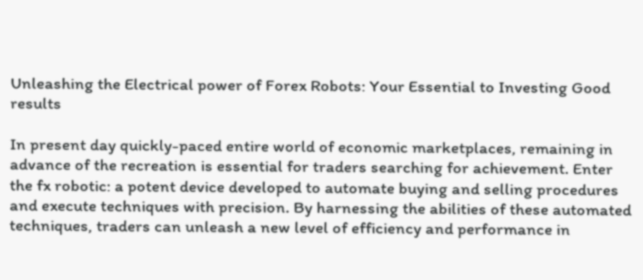Unleashing the Electrical power of Forex Robots: Your Essential to Investing Good results

In present day quickly-paced entire world of economic marketplaces, remaining in advance of the recreation is essential for traders searching for achievement. Enter the fx robotic: a potent device developed to automate buying and selling procedures and execute techniques with precision. By harnessing the abilities of these automated techniques, traders can unleash a new level of efficiency and performance in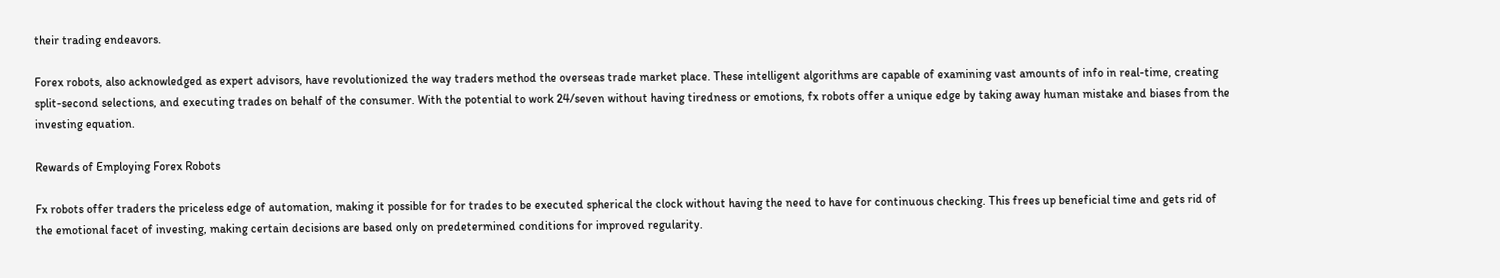their trading endeavors.

Forex robots, also acknowledged as expert advisors, have revolutionized the way traders method the overseas trade market place. These intelligent algorithms are capable of examining vast amounts of info in real-time, creating split-second selections, and executing trades on behalf of the consumer. With the potential to work 24/seven without having tiredness or emotions, fx robots offer a unique edge by taking away human mistake and biases from the investing equation.

Rewards of Employing Forex Robots

Fx robots offer traders the priceless edge of automation, making it possible for for trades to be executed spherical the clock without having the need to have for continuous checking. This frees up beneficial time and gets rid of the emotional facet of investing, making certain decisions are based only on predetermined conditions for improved regularity.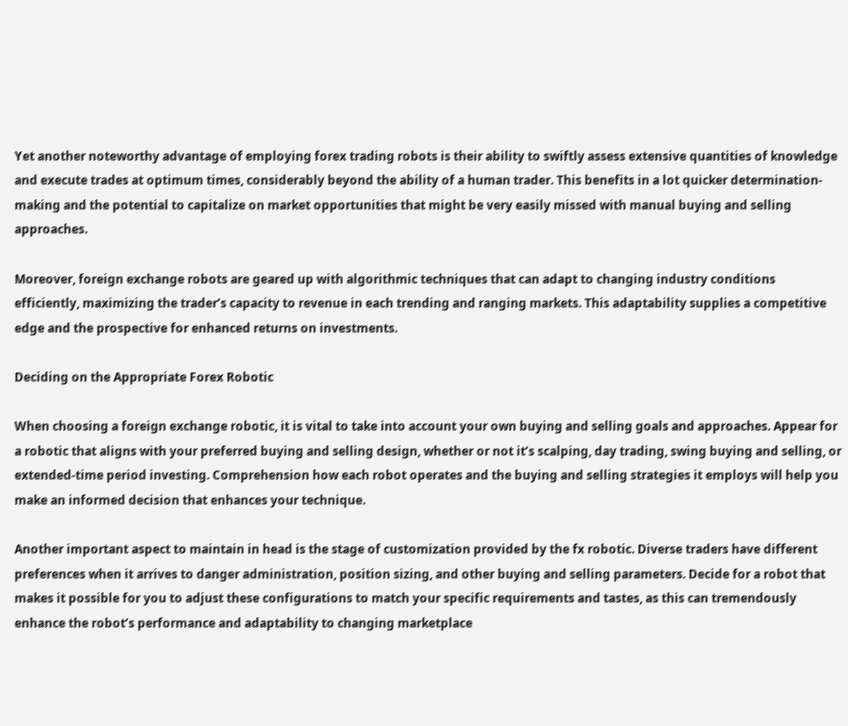Yet another noteworthy advantage of employing forex trading robots is their ability to swiftly assess extensive quantities of knowledge and execute trades at optimum times, considerably beyond the ability of a human trader. This benefits in a lot quicker determination-making and the potential to capitalize on market opportunities that might be very easily missed with manual buying and selling approaches.

Moreover, foreign exchange robots are geared up with algorithmic techniques that can adapt to changing industry conditions efficiently, maximizing the trader’s capacity to revenue in each trending and ranging markets. This adaptability supplies a competitive edge and the prospective for enhanced returns on investments.

Deciding on the Appropriate Forex Robotic

When choosing a foreign exchange robotic, it is vital to take into account your own buying and selling goals and approaches. Appear for a robotic that aligns with your preferred buying and selling design, whether or not it’s scalping, day trading, swing buying and selling, or extended-time period investing. Comprehension how each robot operates and the buying and selling strategies it employs will help you make an informed decision that enhances your technique.

Another important aspect to maintain in head is the stage of customization provided by the fx robotic. Diverse traders have different preferences when it arrives to danger administration, position sizing, and other buying and selling parameters. Decide for a robot that makes it possible for you to adjust these configurations to match your specific requirements and tastes, as this can tremendously enhance the robot’s performance and adaptability to changing marketplace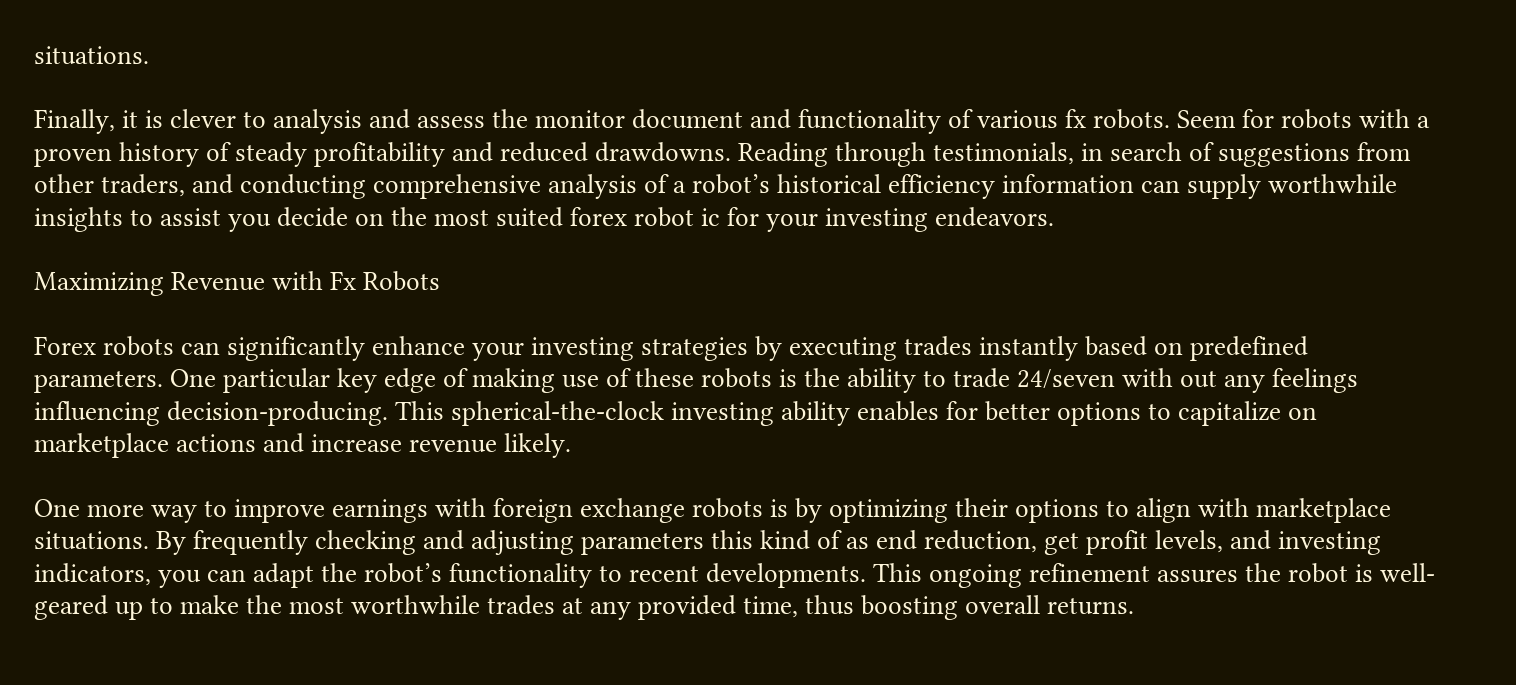situations.

Finally, it is clever to analysis and assess the monitor document and functionality of various fx robots. Seem for robots with a proven history of steady profitability and reduced drawdowns. Reading through testimonials, in search of suggestions from other traders, and conducting comprehensive analysis of a robot’s historical efficiency information can supply worthwhile insights to assist you decide on the most suited forex robot ic for your investing endeavors.

Maximizing Revenue with Fx Robots

Forex robots can significantly enhance your investing strategies by executing trades instantly based on predefined parameters. One particular key edge of making use of these robots is the ability to trade 24/seven with out any feelings influencing decision-producing. This spherical-the-clock investing ability enables for better options to capitalize on marketplace actions and increase revenue likely.

One more way to improve earnings with foreign exchange robots is by optimizing their options to align with marketplace situations. By frequently checking and adjusting parameters this kind of as end reduction, get profit levels, and investing indicators, you can adapt the robot’s functionality to recent developments. This ongoing refinement assures the robot is well-geared up to make the most worthwhile trades at any provided time, thus boosting overall returns.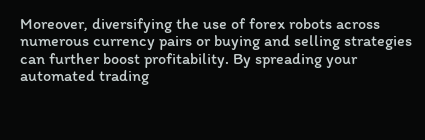Moreover, diversifying the use of forex robots across numerous currency pairs or buying and selling strategies can further boost profitability. By spreading your automated trading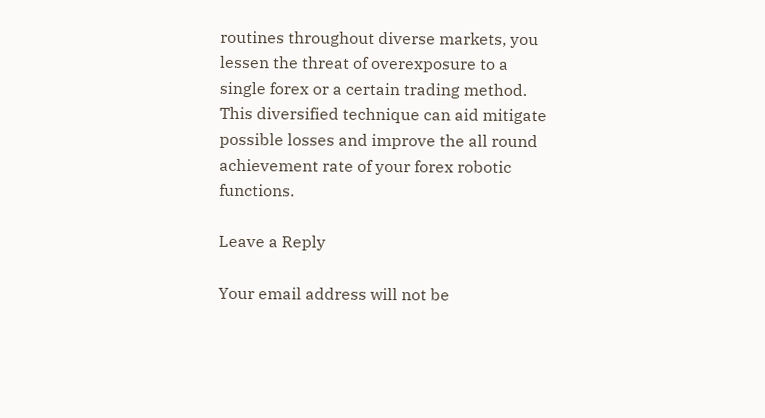routines throughout diverse markets, you lessen the threat of overexposure to a single forex or a certain trading method. This diversified technique can aid mitigate possible losses and improve the all round achievement rate of your forex robotic functions.

Leave a Reply

Your email address will not be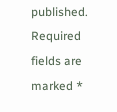published. Required fields are marked *